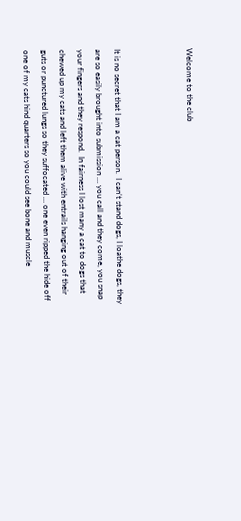Welcome to the club



It is no secret that I am a cat person.  I can’t stand dogs, I loathe dogs, they are so easily brought into submission … you call and they come, you snap your fingers and they respond.  In fairness I lost many a cat to dogs that chewed up my cats and left them alive with entrails hanging out of their guts or punctured lungs so they suffocated … one even ripped the hide off one of my cats hind quarters so you could see bone and muscle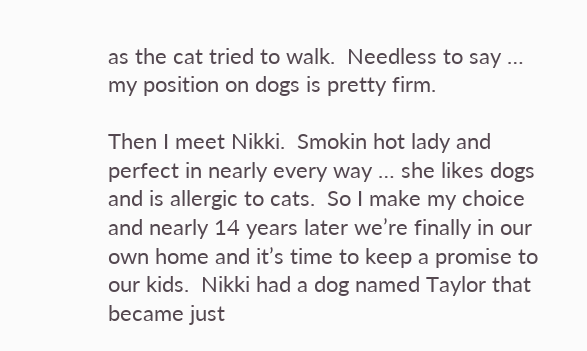as the cat tried to walk.  Needless to say … my position on dogs is pretty firm.

Then I meet Nikki.  Smokin hot lady and perfect in nearly every way … she likes dogs and is allergic to cats.  So I make my choice and nearly 14 years later we’re finally in our own home and it’s time to keep a promise to our kids.  Nikki had a dog named Taylor that became just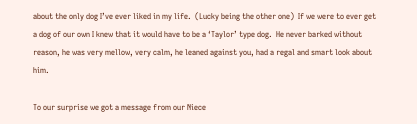about the only dog I’ve ever liked in my life.  (Lucky being the other one)  If we were to ever get a dog of our own I knew that it would have to be a ‘Taylor’ type dog.  He never barked without reason, he was very mellow, very calm, he leaned against you, had a regal and smart look about him.

To our surprise we got a message from our Niece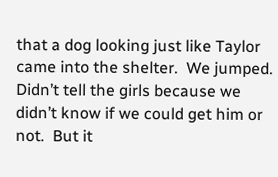that a dog looking just like Taylor came into the shelter.  We jumped.  Didn’t tell the girls because we didn’t know if we could get him or not.  But it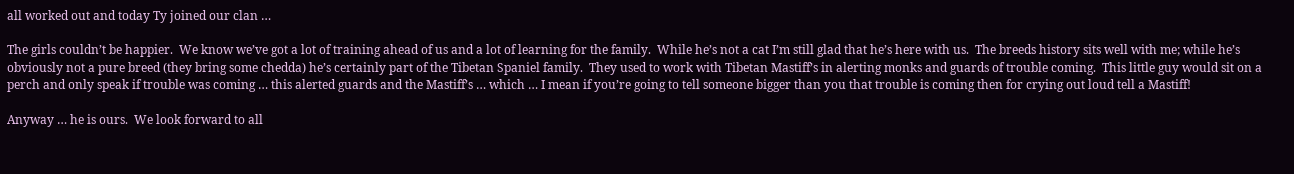all worked out and today Ty joined our clan …

The girls couldn’t be happier.  We know we’ve got a lot of training ahead of us and a lot of learning for the family.  While he’s not a cat I’m still glad that he’s here with us.  The breeds history sits well with me; while he’s obviously not a pure breed (they bring some chedda) he’s certainly part of the Tibetan Spaniel family.  They used to work with Tibetan Mastiff’s in alerting monks and guards of trouble coming.  This little guy would sit on a perch and only speak if trouble was coming … this alerted guards and the Mastiff’s … which … I mean if you’re going to tell someone bigger than you that trouble is coming then for crying out loud tell a Mastiff!

Anyway … he is ours.  We look forward to all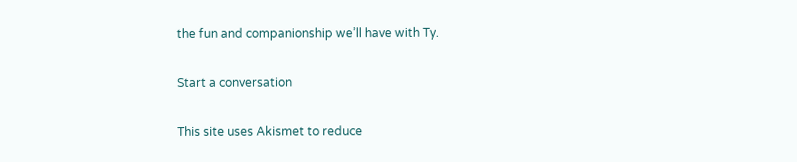the fun and companionship we’ll have with Ty.

Start a conversation

This site uses Akismet to reduce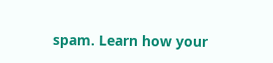spam. Learn how your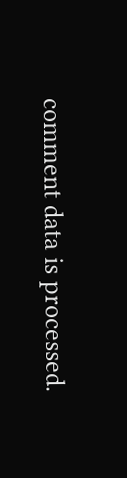comment data is processed.